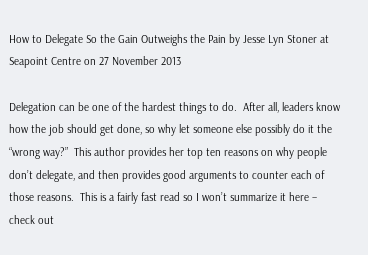How to Delegate So the Gain Outweighs the Pain by Jesse Lyn Stoner at Seapoint Centre on 27 November 2013

Delegation can be one of the hardest things to do.  After all, leaders know how the job should get done, so why let someone else possibly do it the “wrong way?”  This author provides her top ten reasons on why people don’t delegate, and then provides good arguments to counter each of those reasons.  This is a fairly fast read so I won’t summarize it here – check out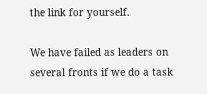the link for yourself.

We have failed as leaders on several fronts if we do a task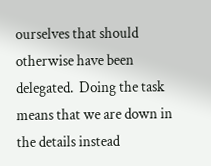ourselves that should otherwise have been delegated.  Doing the task means that we are down in the details instead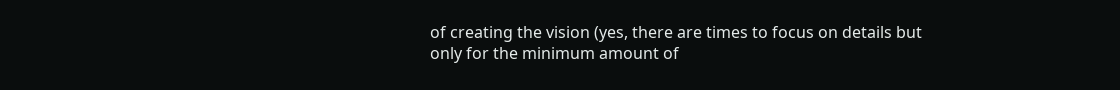of creating the vision (yes, there are times to focus on details but only for the minimum amount of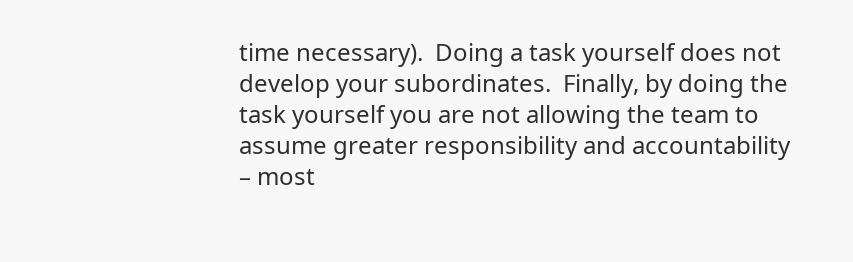time necessary).  Doing a task yourself does not develop your subordinates.  Finally, by doing the task yourself you are not allowing the team to assume greater responsibility and accountability – most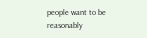people want to be reasonably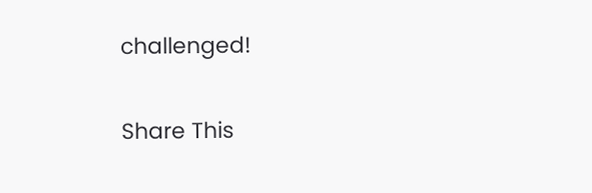challenged!

Share This